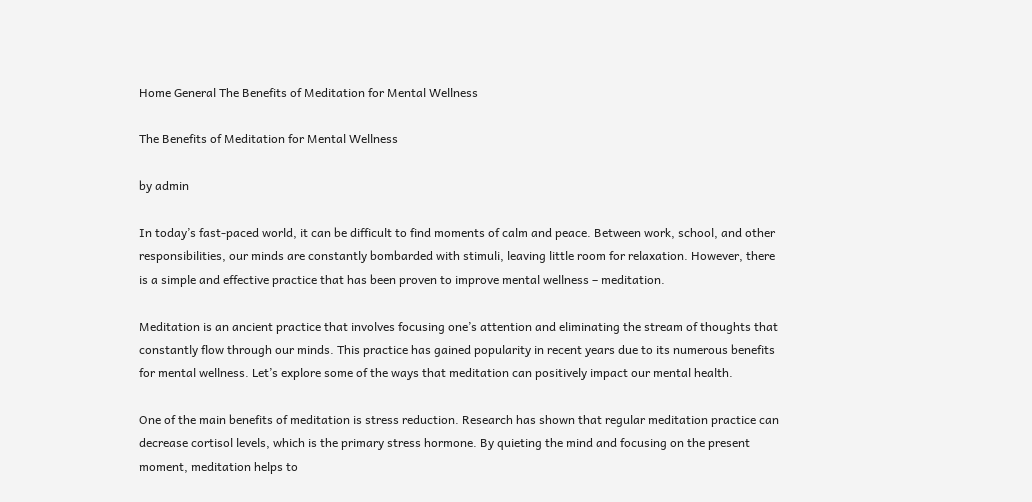Home General The Benefits of Meditation for Mental Wellness

The Benefits of Meditation for Mental Wellness

by admin

In today’s fast-paced world, it can be difficult to find moments of calm and peace. Between work, school, and other responsibilities, our minds are constantly bombarded with stimuli, leaving little room for relaxation. However, there is a simple and effective practice that has been proven to improve mental wellness – meditation.

Meditation is an ancient practice that involves focusing one’s attention and eliminating the stream of thoughts that constantly flow through our minds. This practice has gained popularity in recent years due to its numerous benefits for mental wellness. Let’s explore some of the ways that meditation can positively impact our mental health.

One of the main benefits of meditation is stress reduction. Research has shown that regular meditation practice can decrease cortisol levels, which is the primary stress hormone. By quieting the mind and focusing on the present moment, meditation helps to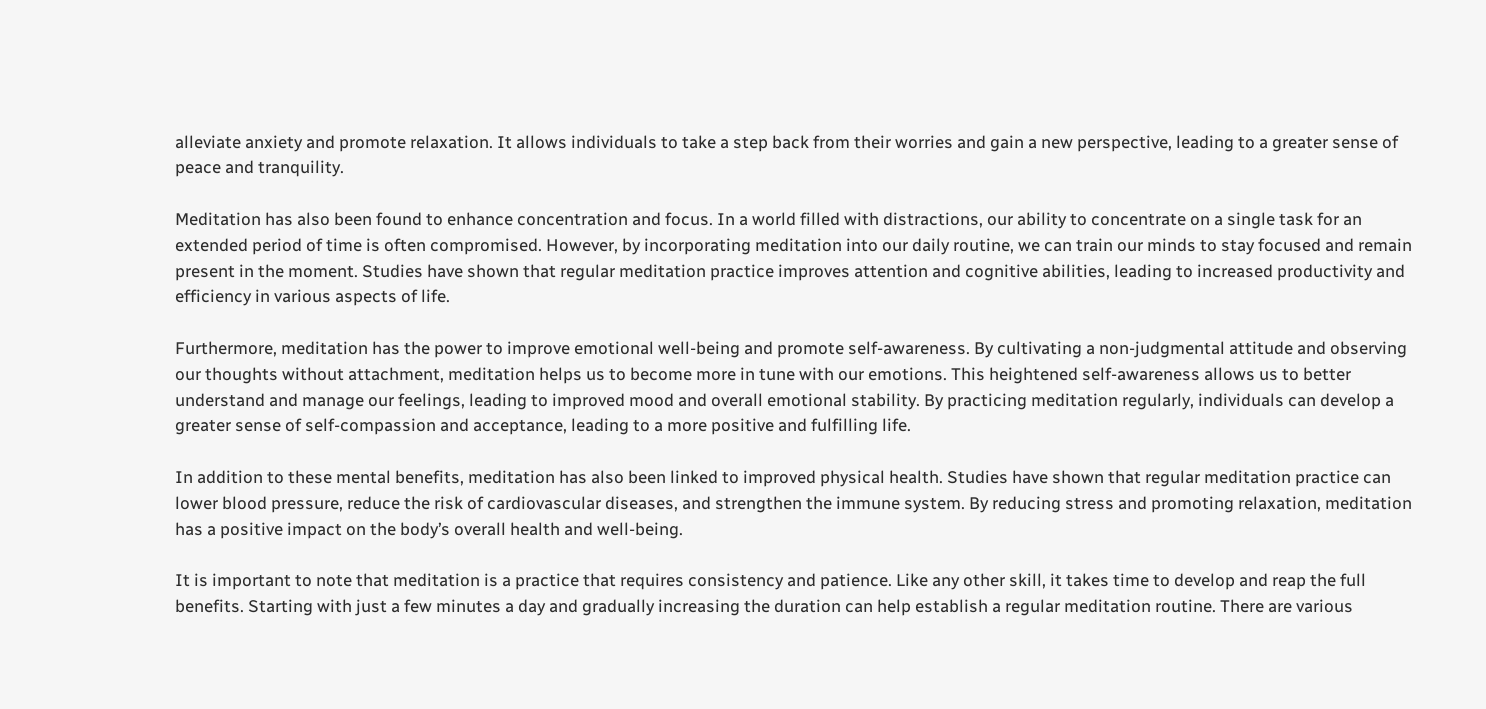alleviate anxiety and promote relaxation. It allows individuals to take a step back from their worries and gain a new perspective, leading to a greater sense of peace and tranquility.

Meditation has also been found to enhance concentration and focus. In a world filled with distractions, our ability to concentrate on a single task for an extended period of time is often compromised. However, by incorporating meditation into our daily routine, we can train our minds to stay focused and remain present in the moment. Studies have shown that regular meditation practice improves attention and cognitive abilities, leading to increased productivity and efficiency in various aspects of life.

Furthermore, meditation has the power to improve emotional well-being and promote self-awareness. By cultivating a non-judgmental attitude and observing our thoughts without attachment, meditation helps us to become more in tune with our emotions. This heightened self-awareness allows us to better understand and manage our feelings, leading to improved mood and overall emotional stability. By practicing meditation regularly, individuals can develop a greater sense of self-compassion and acceptance, leading to a more positive and fulfilling life.

In addition to these mental benefits, meditation has also been linked to improved physical health. Studies have shown that regular meditation practice can lower blood pressure, reduce the risk of cardiovascular diseases, and strengthen the immune system. By reducing stress and promoting relaxation, meditation has a positive impact on the body’s overall health and well-being.

It is important to note that meditation is a practice that requires consistency and patience. Like any other skill, it takes time to develop and reap the full benefits. Starting with just a few minutes a day and gradually increasing the duration can help establish a regular meditation routine. There are various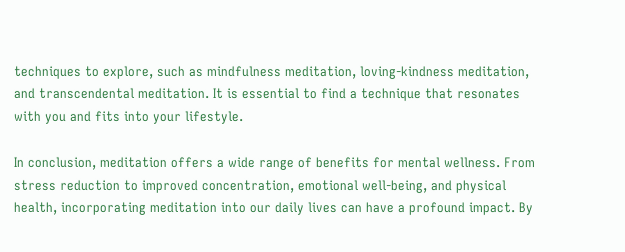techniques to explore, such as mindfulness meditation, loving-kindness meditation, and transcendental meditation. It is essential to find a technique that resonates with you and fits into your lifestyle.

In conclusion, meditation offers a wide range of benefits for mental wellness. From stress reduction to improved concentration, emotional well-being, and physical health, incorporating meditation into our daily lives can have a profound impact. By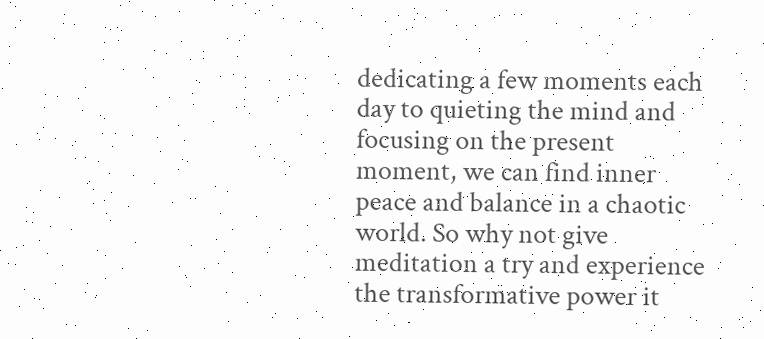dedicating a few moments each day to quieting the mind and focusing on the present moment, we can find inner peace and balance in a chaotic world. So why not give meditation a try and experience the transformative power it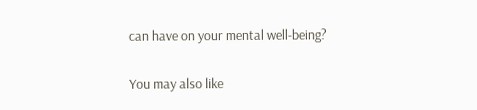can have on your mental well-being?

You may also like